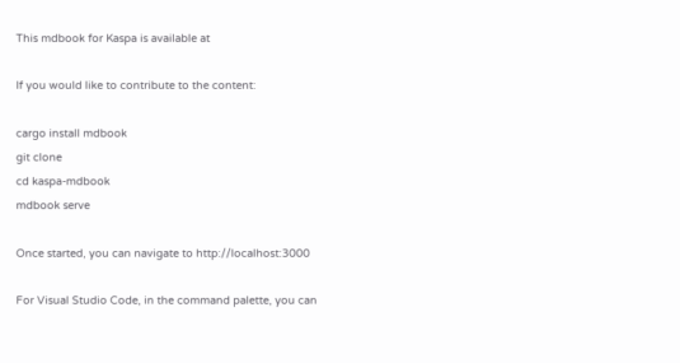This mdbook for Kaspa is available at

If you would like to contribute to the content:

cargo install mdbook
git clone
cd kaspa-mdbook
mdbook serve

Once started, you can navigate to http://localhost:3000

For Visual Studio Code, in the command palette, you can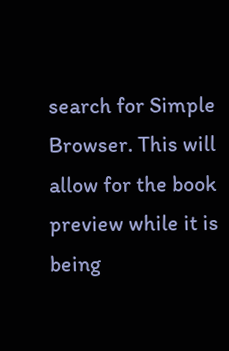search for Simple Browser. This will allow for the book preview while it is being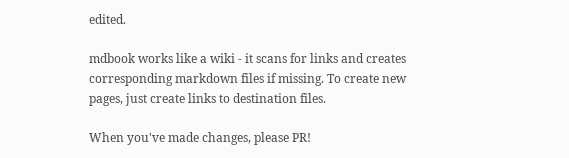edited.

mdbook works like a wiki - it scans for links and creates corresponding markdown files if missing. To create new pages, just create links to destination files.

When you've made changes, please PR!